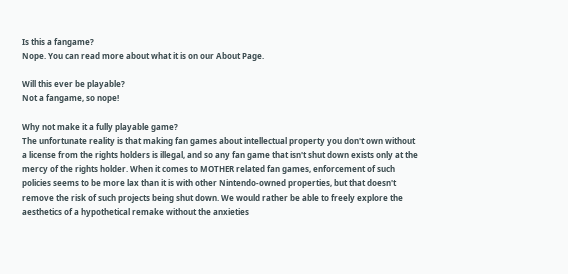Is this a fangame?
Nope. You can read more about what it is on our About Page.

Will this ever be playable?
Not a fangame, so nope!

Why not make it a fully playable game?
The unfortunate reality is that making fan games about intellectual property you don't own without a license from the rights holders is illegal, and so any fan game that isn't shut down exists only at the mercy of the rights holder. When it comes to MOTHER related fan games, enforcement of such policies seems to be more lax than it is with other Nintendo-owned properties, but that doesn't remove the risk of such projects being shut down. We would rather be able to freely explore the aesthetics of a hypothetical remake without the anxieties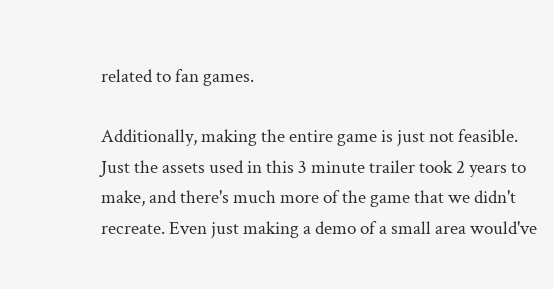related to fan games.

Additionally, making the entire game is just not feasible. Just the assets used in this 3 minute trailer took 2 years to make, and there's much more of the game that we didn't recreate. Even just making a demo of a small area would've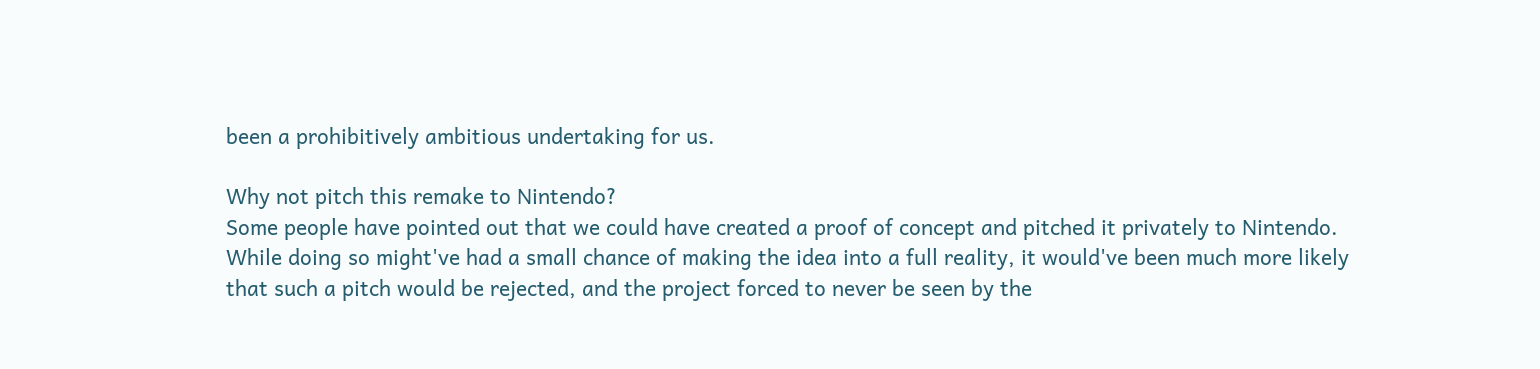been a prohibitively ambitious undertaking for us.

Why not pitch this remake to Nintendo?
Some people have pointed out that we could have created a proof of concept and pitched it privately to Nintendo. While doing so might've had a small chance of making the idea into a full reality, it would've been much more likely that such a pitch would be rejected, and the project forced to never be seen by the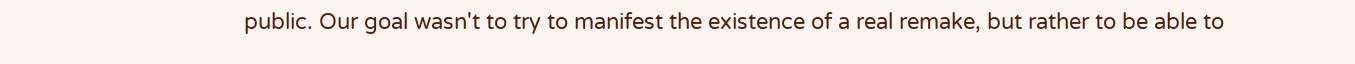public. Our goal wasn't to try to manifest the existence of a real remake, but rather to be able to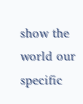show the world our specific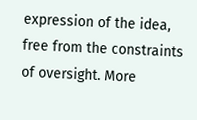expression of the idea, free from the constraints of oversight. More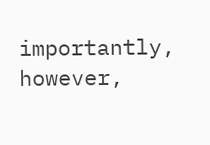importantly, however,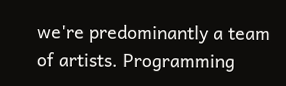we're predominantly a team of artists. Programming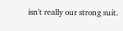isn't really our strong suit.